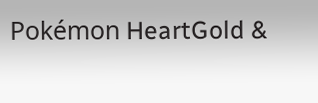Pokémon HeartGold &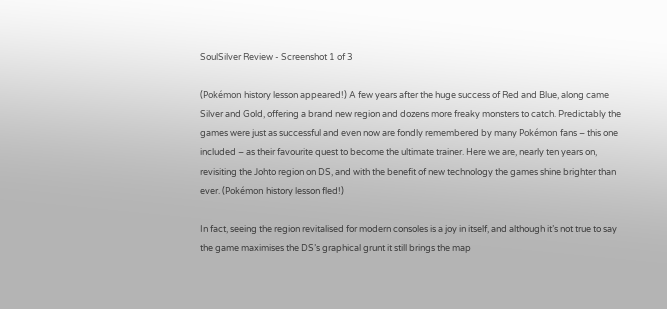SoulSilver Review - Screenshot 1 of 3

(Pokémon history lesson appeared!) A few years after the huge success of Red and Blue, along came Silver and Gold, offering a brand new region and dozens more freaky monsters to catch. Predictably the games were just as successful and even now are fondly remembered by many Pokémon fans – this one included – as their favourite quest to become the ultimate trainer. Here we are, nearly ten years on, revisiting the Johto region on DS, and with the benefit of new technology the games shine brighter than ever. (Pokémon history lesson fled!)

In fact, seeing the region revitalised for modern consoles is a joy in itself, and although it’s not true to say the game maximises the DS’s graphical grunt it still brings the map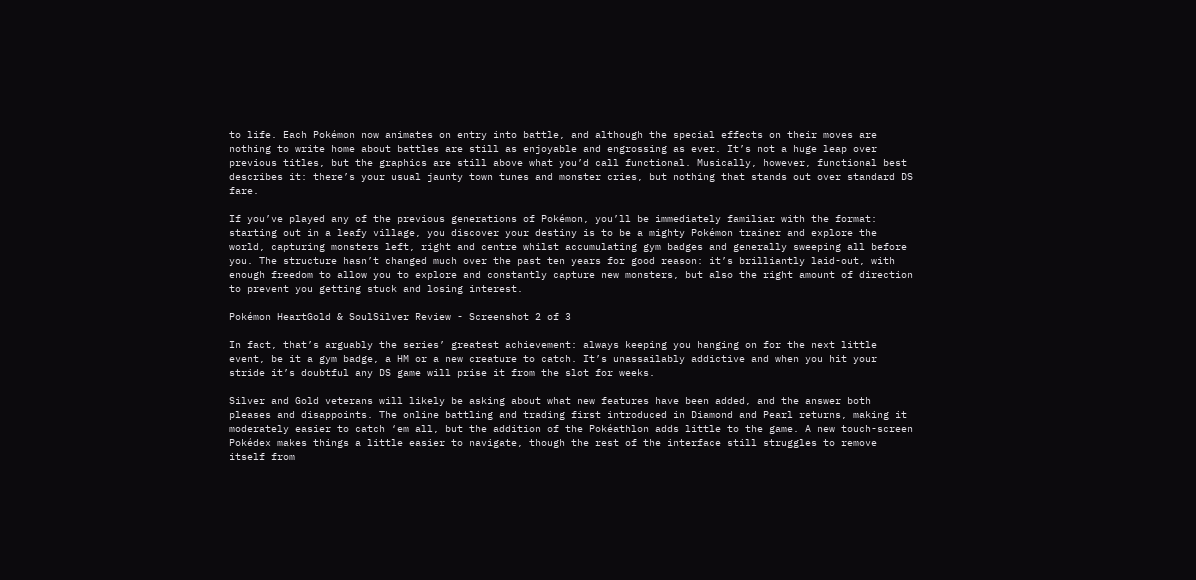to life. Each Pokémon now animates on entry into battle, and although the special effects on their moves are nothing to write home about battles are still as enjoyable and engrossing as ever. It’s not a huge leap over previous titles, but the graphics are still above what you’d call functional. Musically, however, functional best describes it: there’s your usual jaunty town tunes and monster cries, but nothing that stands out over standard DS fare.

If you’ve played any of the previous generations of Pokémon, you’ll be immediately familiar with the format: starting out in a leafy village, you discover your destiny is to be a mighty Pokémon trainer and explore the world, capturing monsters left, right and centre whilst accumulating gym badges and generally sweeping all before you. The structure hasn’t changed much over the past ten years for good reason: it’s brilliantly laid-out, with enough freedom to allow you to explore and constantly capture new monsters, but also the right amount of direction to prevent you getting stuck and losing interest.

Pokémon HeartGold & SoulSilver Review - Screenshot 2 of 3

In fact, that’s arguably the series’ greatest achievement: always keeping you hanging on for the next little event, be it a gym badge, a HM or a new creature to catch. It’s unassailably addictive and when you hit your stride it’s doubtful any DS game will prise it from the slot for weeks.

Silver and Gold veterans will likely be asking about what new features have been added, and the answer both pleases and disappoints. The online battling and trading first introduced in Diamond and Pearl returns, making it moderately easier to catch ‘em all, but the addition of the Pokéathlon adds little to the game. A new touch-screen Pokédex makes things a little easier to navigate, though the rest of the interface still struggles to remove itself from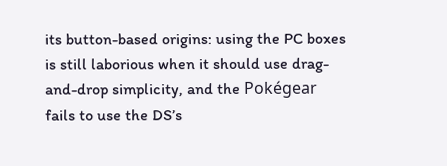its button-based origins: using the PC boxes is still laborious when it should use drag-and-drop simplicity, and the Pokégear fails to use the DS’s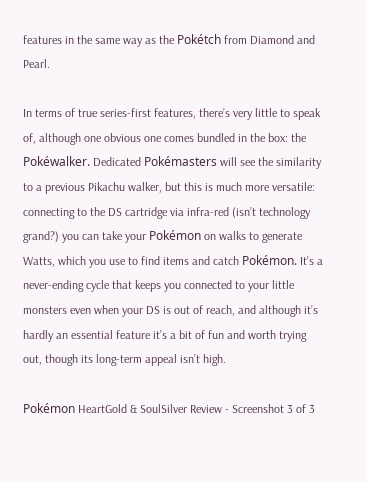features in the same way as the Pokétch from Diamond and Pearl.

In terms of true series-first features, there’s very little to speak of, although one obvious one comes bundled in the box: the Pokéwalker. Dedicated Pokémasters will see the similarity to a previous Pikachu walker, but this is much more versatile: connecting to the DS cartridge via infra-red (isn’t technology grand?) you can take your Pokémon on walks to generate Watts, which you use to find items and catch Pokémon. It’s a never-ending cycle that keeps you connected to your little monsters even when your DS is out of reach, and although it’s hardly an essential feature it’s a bit of fun and worth trying out, though its long-term appeal isn’t high.

Pokémon HeartGold & SoulSilver Review - Screenshot 3 of 3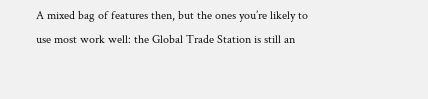A mixed bag of features then, but the ones you’re likely to use most work well: the Global Trade Station is still an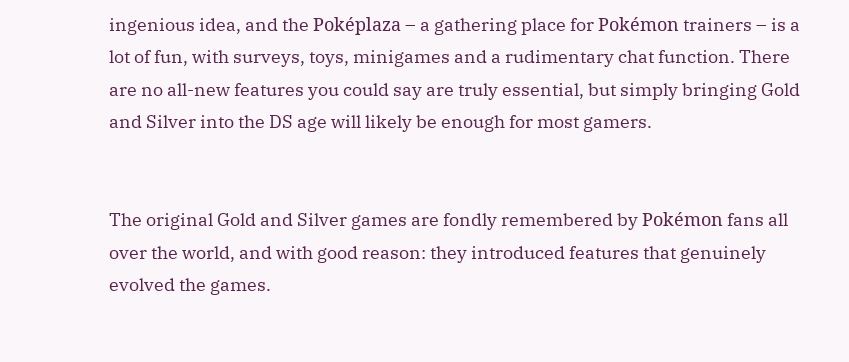ingenious idea, and the Poképlaza – a gathering place for Pokémon trainers – is a lot of fun, with surveys, toys, minigames and a rudimentary chat function. There are no all-new features you could say are truly essential, but simply bringing Gold and Silver into the DS age will likely be enough for most gamers.


The original Gold and Silver games are fondly remembered by Pokémon fans all over the world, and with good reason: they introduced features that genuinely evolved the games.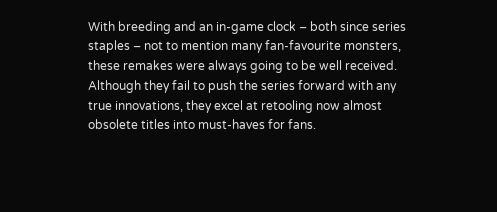With breeding and an in-game clock – both since series staples – not to mention many fan-favourite monsters, these remakes were always going to be well received. Although they fail to push the series forward with any true innovations, they excel at retooling now almost obsolete titles into must-haves for fans.